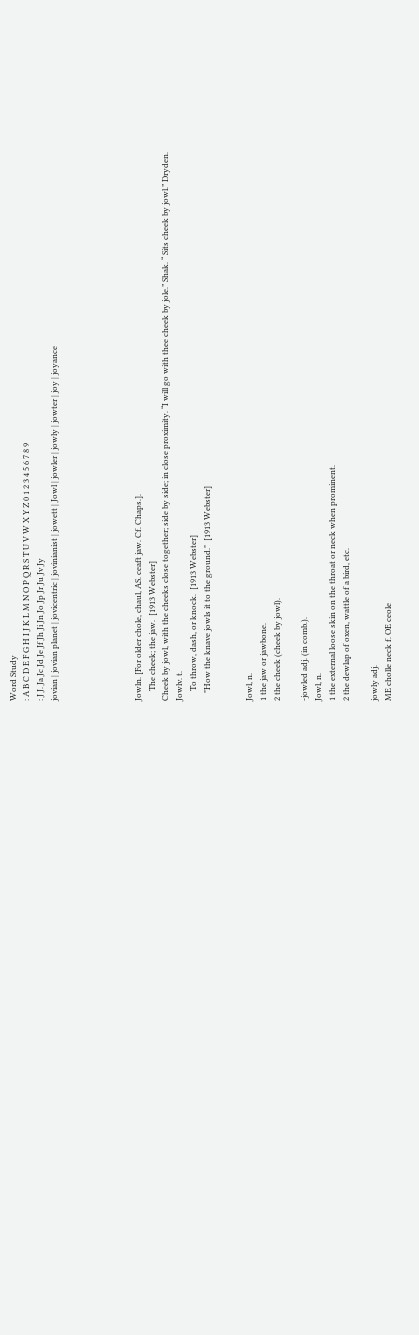Word Study
: A B C D E F G H I J K L M N O P Q R S T U V W X Y Z 0 1 2 3 4 5 6 7 8 9
: J J. Ja Jc Jd Je Jf Jh Ji Jn Jo Jp Jr Ju Jv Jy
jovian | jovian planet | jovicentric | jovinianist | jowett | Jowl | jowler | jowly | jowter | joy | joyance





Jowln. [For older chole, chaul, AS. ceaft jaw. Cf. Chaps.].
     The cheek; the jaw.  [1913 Webster]
Cheek by jowl, with the cheeks close together; side by side; in close proximity. “I will go with thee cheek by jole.” Shak. “ Sits cheek by jowl.” Dryden.
Jowlv. t.
     To throw, dash, or knock.  [1913 Webster]
    "How the knave jowls it to the ground."  [1913 Webster]


Jowl, n.
1 the jaw or jawbone.
2 the cheek (cheek by jowl).

-jowled adj. (in comb.).
Jowl, n.
1 the external loose skin on the throat or neck when prominent.
2 the dewlap of oxen, wattle of a bird, etc.

jowly adj.
ME cholle neck f. OE ceole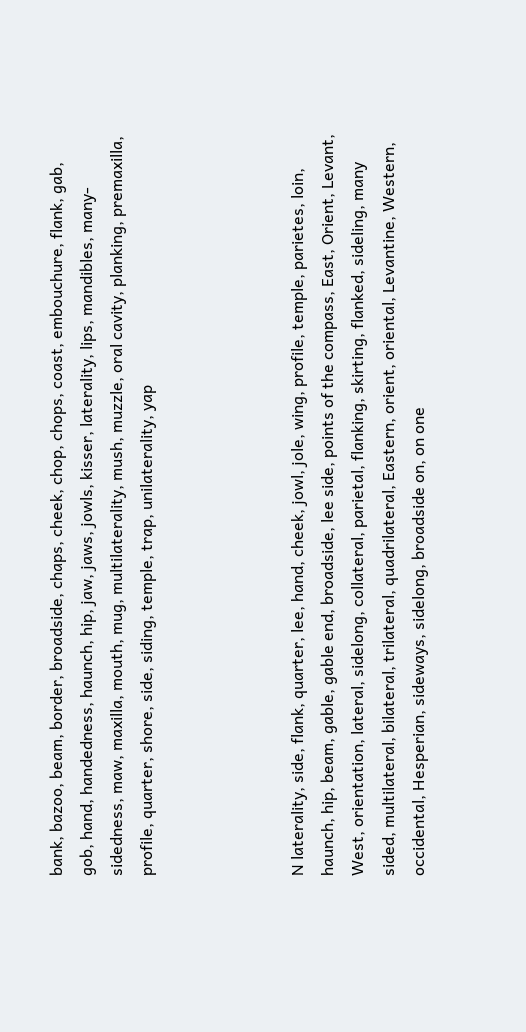bank, bazoo, beam, border, broadside, chaps, cheek, chop, chops, coast, embouchure, flank, gab, gob, hand, handedness, haunch, hip, jaw, jaws, jowls, kisser, laterality, lips, mandibles, many-sidedness, maw, maxilla, mouth, mug, multilaterality, mush, muzzle, oral cavity, planking, premaxilla, profile, quarter, shore, side, siding, temple, trap, unilaterality, yap




N laterality, side, flank, quarter, lee, hand, cheek, jowl, jole, wing, profile, temple, parietes, loin, haunch, hip, beam, gable, gable end, broadside, lee side, points of the compass, East, Orient, Levant, West, orientation, lateral, sidelong, collateral, parietal, flanking, skirting, flanked, sideling, many sided, multilateral, bilateral, trilateral, quadrilateral, Eastern, orient, oriental, Levantine, Western, occidental, Hesperian, sideways, sidelong, broadside on, on one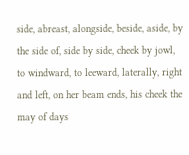side, abreast, alongside, beside, aside, by the side of, side by side, cheek by jowl, to windward, to leeward, laterally, right and left, on her beam ends, his cheek the may of days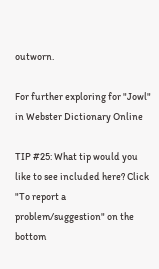outworn.

For further exploring for "Jowl" in Webster Dictionary Online

TIP #25: What tip would you like to see included here? Click "To report a problem/suggestion" on the bottom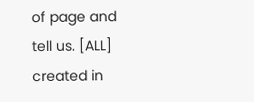of page and tell us. [ALL]
created in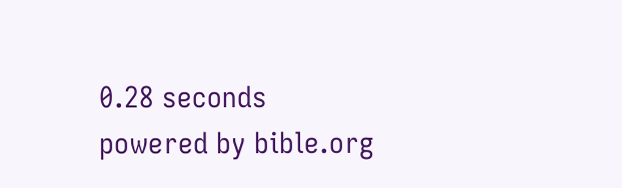0.28 seconds
powered by bible.org